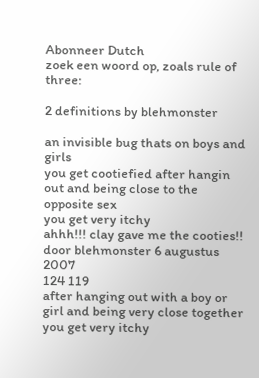Abonneer Dutch
zoek een woord op, zoals rule of three:

2 definitions by blehmonster

an invisible bug thats on boys and girls
you get cootiefied after hangin out and being close to the opposite sex
you get very itchy
ahhh!!! clay gave me the cooties!!
door blehmonster 6 augustus 2007
124 119
after hanging out with a boy or girl and being very close together you get very itchy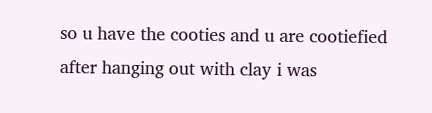so u have the cooties and u are cootiefied
after hanging out with clay i was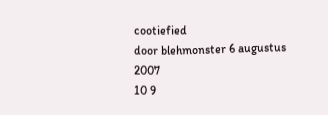cootiefied
door blehmonster 6 augustus 2007
10 9